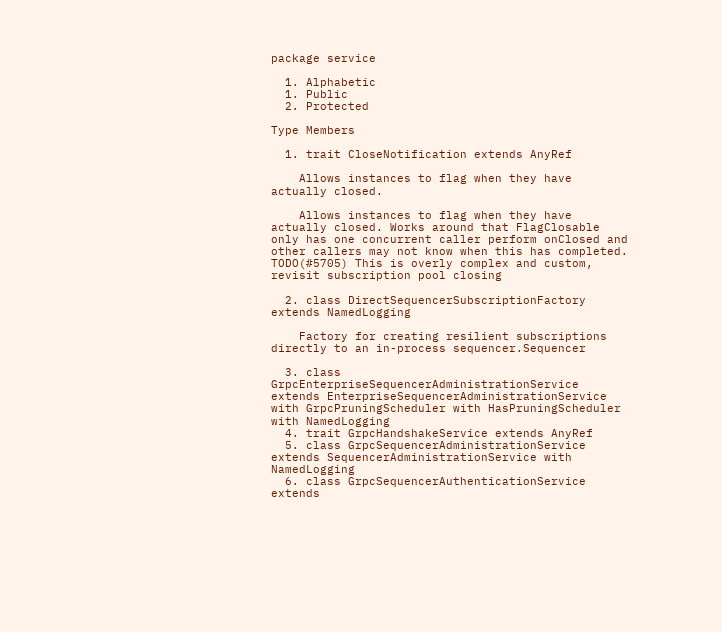package service

  1. Alphabetic
  1. Public
  2. Protected

Type Members

  1. trait CloseNotification extends AnyRef

    Allows instances to flag when they have actually closed.

    Allows instances to flag when they have actually closed. Works around that FlagClosable only has one concurrent caller perform onClosed and other callers may not know when this has completed. TODO(#5705) This is overly complex and custom, revisit subscription pool closing

  2. class DirectSequencerSubscriptionFactory extends NamedLogging

    Factory for creating resilient subscriptions directly to an in-process sequencer.Sequencer

  3. class GrpcEnterpriseSequencerAdministrationService extends EnterpriseSequencerAdministrationService with GrpcPruningScheduler with HasPruningScheduler with NamedLogging
  4. trait GrpcHandshakeService extends AnyRef
  5. class GrpcSequencerAdministrationService extends SequencerAdministrationService with NamedLogging
  6. class GrpcSequencerAuthenticationService extends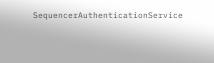SequencerAuthenticationService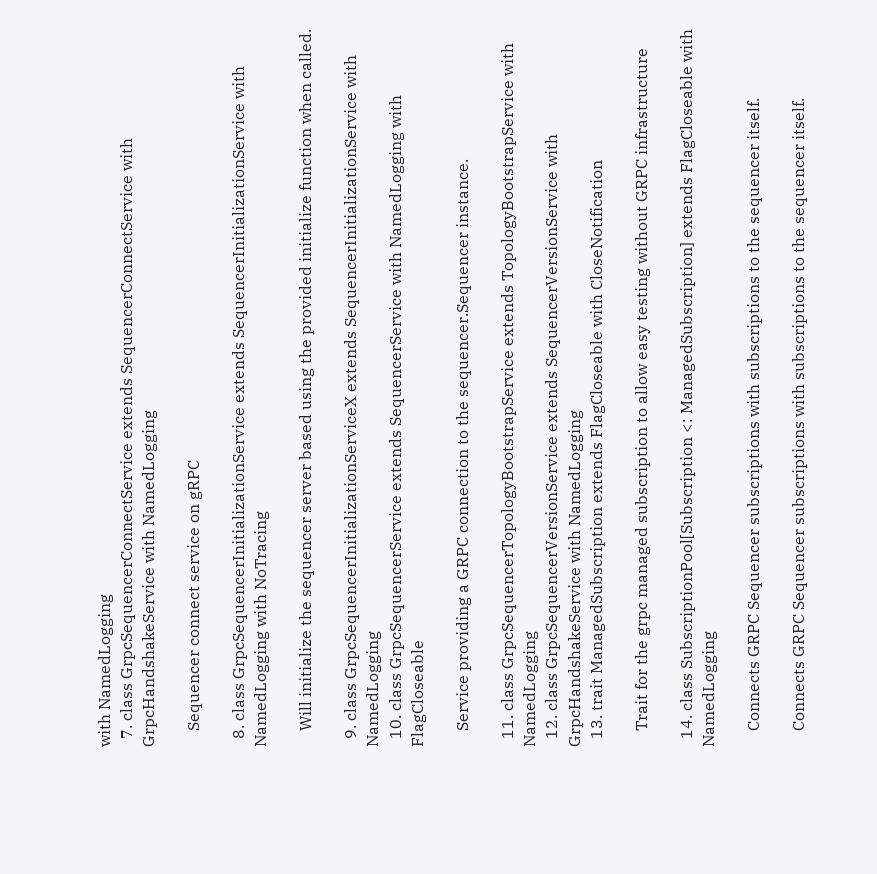with NamedLogging
  7. class GrpcSequencerConnectService extends SequencerConnectService with GrpcHandshakeService with NamedLogging

    Sequencer connect service on gRPC

  8. class GrpcSequencerInitializationService extends SequencerInitializationService with NamedLogging with NoTracing

    Will initialize the sequencer server based using the provided initialize function when called.

  9. class GrpcSequencerInitializationServiceX extends SequencerInitializationService with NamedLogging
  10. class GrpcSequencerService extends SequencerService with NamedLogging with FlagCloseable

    Service providing a GRPC connection to the sequencer.Sequencer instance.

  11. class GrpcSequencerTopologyBootstrapService extends TopologyBootstrapService with NamedLogging
  12. class GrpcSequencerVersionService extends SequencerVersionService with GrpcHandshakeService with NamedLogging
  13. trait ManagedSubscription extends FlagCloseable with CloseNotification

    Trait for the grpc managed subscription to allow easy testing without GRPC infrastructure

  14. class SubscriptionPool[Subscription <: ManagedSubscription] extends FlagCloseable with NamedLogging

    Connects GRPC Sequencer subscriptions with subscriptions to the sequencer itself.

    Connects GRPC Sequencer subscriptions with subscriptions to the sequencer itself.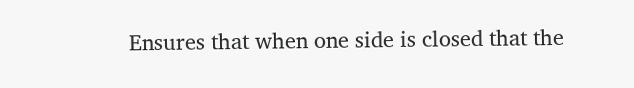Ensures that when one side is closed that the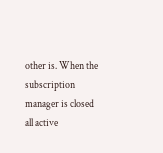other is. When the subscription manager is closed all active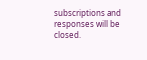subscriptions and responses will be closed.